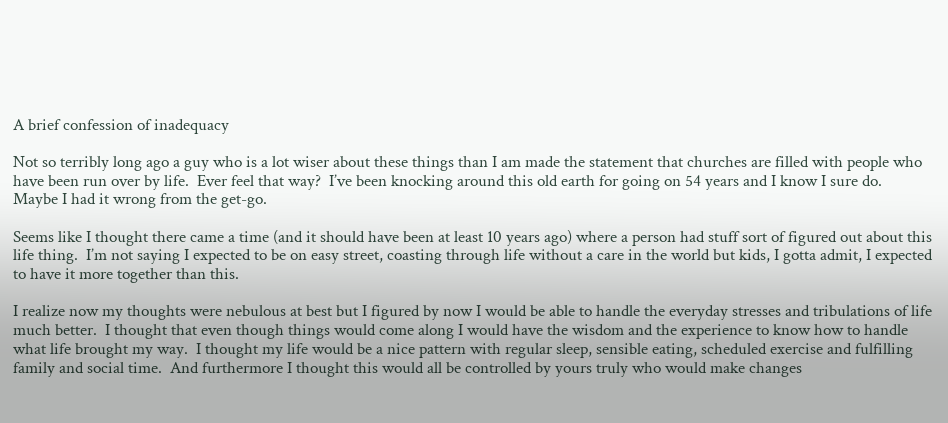A brief confession of inadequacy

Not so terribly long ago a guy who is a lot wiser about these things than I am made the statement that churches are filled with people who have been run over by life.  Ever feel that way?  I’ve been knocking around this old earth for going on 54 years and I know I sure do.  Maybe I had it wrong from the get-go.

Seems like I thought there came a time (and it should have been at least 10 years ago) where a person had stuff sort of figured out about this life thing.  I’m not saying I expected to be on easy street, coasting through life without a care in the world but kids, I gotta admit, I expected to have it more together than this.

I realize now my thoughts were nebulous at best but I figured by now I would be able to handle the everyday stresses and tribulations of life much better.  I thought that even though things would come along I would have the wisdom and the experience to know how to handle what life brought my way.  I thought my life would be a nice pattern with regular sleep, sensible eating, scheduled exercise and fulfilling family and social time.  And furthermore I thought this would all be controlled by yours truly who would make changes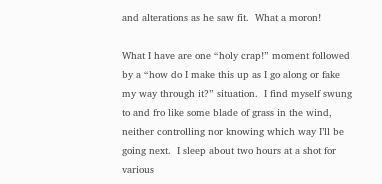and alterations as he saw fit.  What a moron!

What I have are one “holy crap!” moment followed by a “how do I make this up as I go along or fake my way through it?” situation.  I find myself swung to and fro like some blade of grass in the wind, neither controlling nor knowing which way I’ll be going next.  I sleep about two hours at a shot for various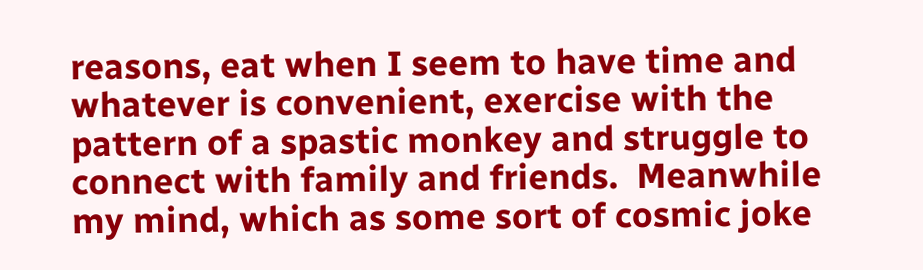reasons, eat when I seem to have time and whatever is convenient, exercise with the pattern of a spastic monkey and struggle to connect with family and friends.  Meanwhile my mind, which as some sort of cosmic joke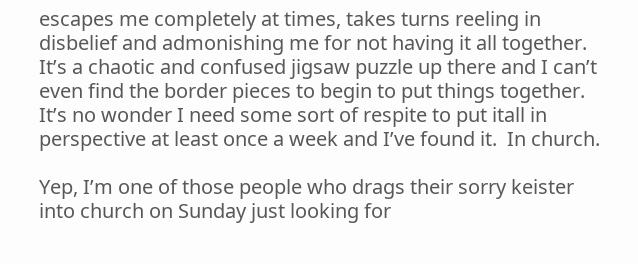escapes me completely at times, takes turns reeling in disbelief and admonishing me for not having it all together.  It’s a chaotic and confused jigsaw puzzle up there and I can’t even find the border pieces to begin to put things together.  It’s no wonder I need some sort of respite to put itall in perspective at least once a week and I’ve found it.  In church.

Yep, I’m one of those people who drags their sorry keister into church on Sunday just looking for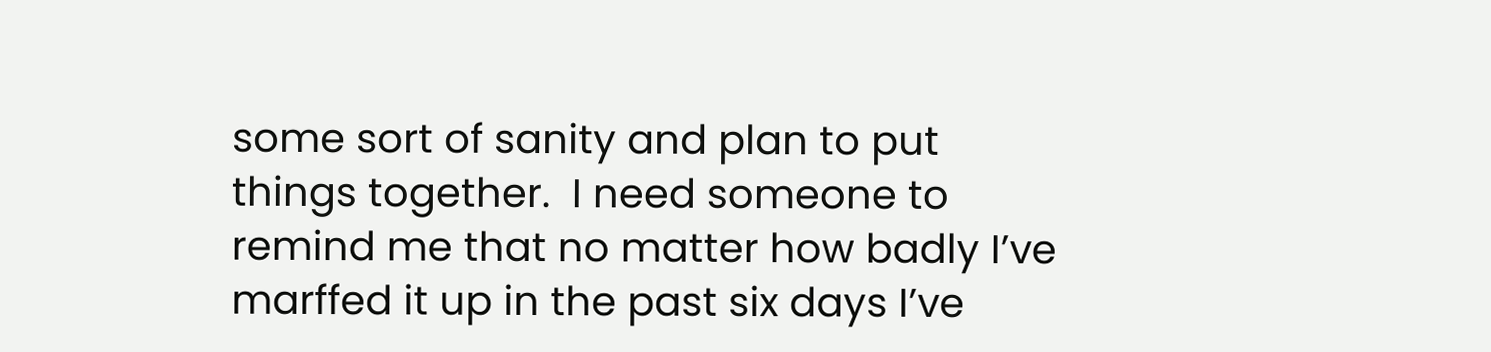some sort of sanity and plan to put things together.  I need someone to remind me that no matter how badly I’ve marffed it up in the past six days I’ve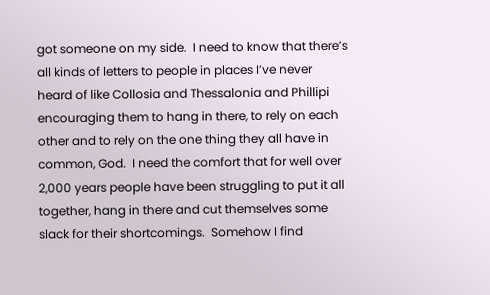got someone on my side.  I need to know that there’s all kinds of letters to people in places I’ve never heard of like Collosia and Thessalonia and Phillipi encouraging them to hang in there, to rely on each other and to rely on the one thing they all have in common, God.  I need the comfort that for well over 2,000 years people have been struggling to put it all together, hang in there and cut themselves some slack for their shortcomings.  Somehow I find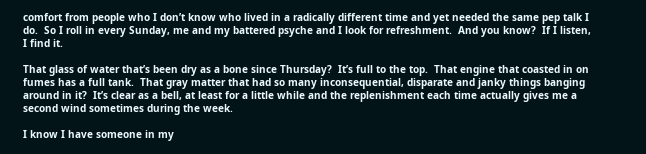comfort from people who I don’t know who lived in a radically different time and yet needed the same pep talk I do.  So I roll in every Sunday, me and my battered psyche and I look for refreshment.  And you know?  If I listen, I find it.

That glass of water that’s been dry as a bone since Thursday?  It’s full to the top.  That engine that coasted in on fumes has a full tank.  That gray matter that had so many inconsequential, disparate and janky things banging around in it?  It’s clear as a bell, at least for a little while and the replenishment each time actually gives me a second wind sometimes during the week.

I know I have someone in my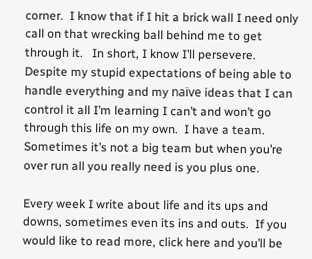corner.  I know that if I hit a brick wall I need only call on that wrecking ball behind me to get through it.   In short, I know I’ll persevere.  Despite my stupid expectations of being able to handle everything and my naïve ideas that I can control it all I’m learning I can’t and won’t go through this life on my own.  I have a team.  Sometimes it’s not a big team but when you’re over run all you really need is you plus one.

Every week I write about life and its ups and downs, sometimes even its ins and outs.  If you would like to read more, click here and you’ll be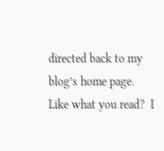directed back to my blog’s home page.  Like what you read?  I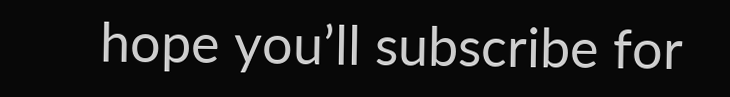hope you’ll subscribe for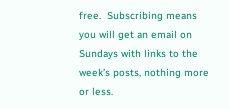free.  Subscribing means you will get an email on Sundays with links to the week’s posts, nothing more or less.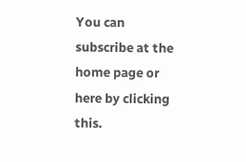You can subscribe at the home page or here by clicking this.